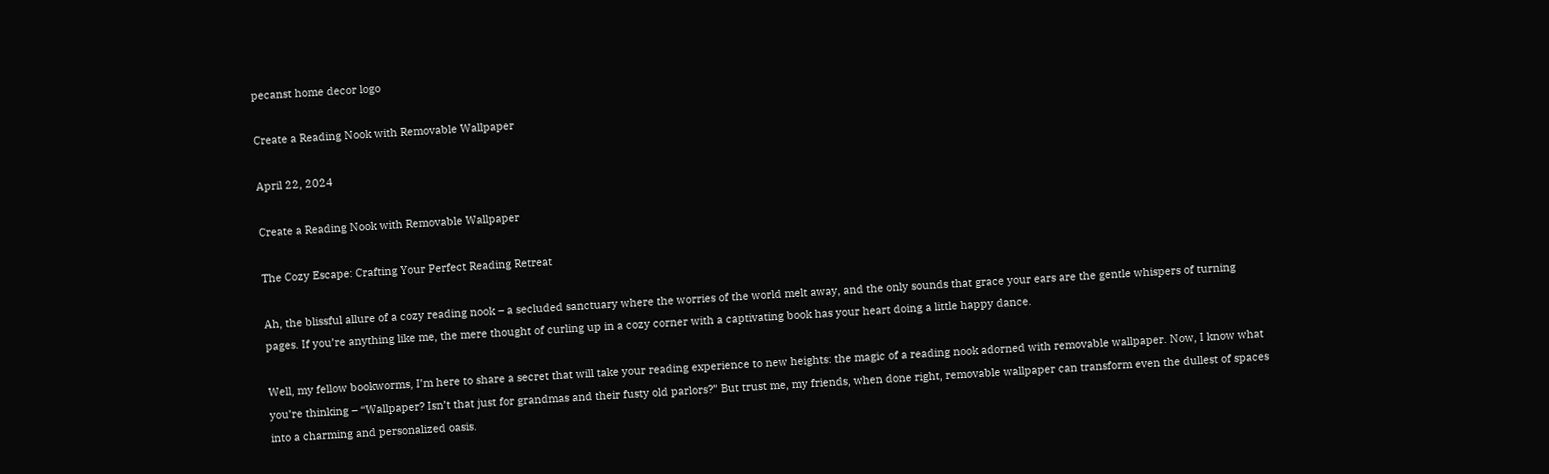pecanst home decor logo

Create a Reading Nook with Removable Wallpaper

April 22, 2024

Create a Reading Nook with Removable Wallpaper

The Cozy Escape: Crafting Your Perfect Reading Retreat

Ah, the blissful allure of a cozy reading nook – a secluded sanctuary where the worries of the world melt away, and the only sounds that grace your ears are the gentle whispers of turning pages. If you’re anything like me, the mere thought of curling up in a cozy corner with a captivating book has your heart doing a little happy dance.

Well, my fellow bookworms, I’m here to share a secret that will take your reading experience to new heights: the magic of a reading nook adorned with removable wallpaper. Now, I know what you’re thinking – “Wallpaper? Isn’t that just for grandmas and their fusty old parlors?” But trust me, my friends, when done right, removable wallpaper can transform even the dullest of spaces into a charming and personalized oasis.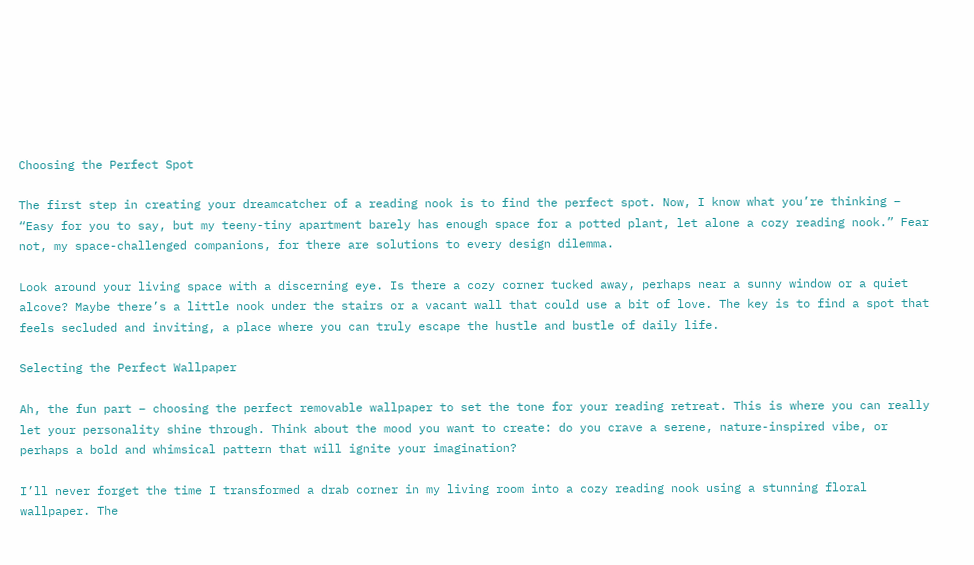Choosing the Perfect Spot

The first step in creating your dreamcatcher of a reading nook is to find the perfect spot. Now, I know what you’re thinking – “Easy for you to say, but my teeny-tiny apartment barely has enough space for a potted plant, let alone a cozy reading nook.” Fear not, my space-challenged companions, for there are solutions to every design dilemma.

Look around your living space with a discerning eye. Is there a cozy corner tucked away, perhaps near a sunny window or a quiet alcove? Maybe there’s a little nook under the stairs or a vacant wall that could use a bit of love. The key is to find a spot that feels secluded and inviting, a place where you can truly escape the hustle and bustle of daily life.

Selecting the Perfect Wallpaper

Ah, the fun part – choosing the perfect removable wallpaper to set the tone for your reading retreat. This is where you can really let your personality shine through. Think about the mood you want to create: do you crave a serene, nature-inspired vibe, or perhaps a bold and whimsical pattern that will ignite your imagination?

I’ll never forget the time I transformed a drab corner in my living room into a cozy reading nook using a stunning floral wallpaper. The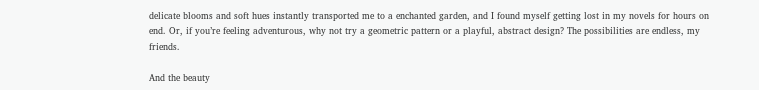delicate blooms and soft hues instantly transported me to a enchanted garden, and I found myself getting lost in my novels for hours on end. Or, if you’re feeling adventurous, why not try a geometric pattern or a playful, abstract design? The possibilities are endless, my friends.

And the beauty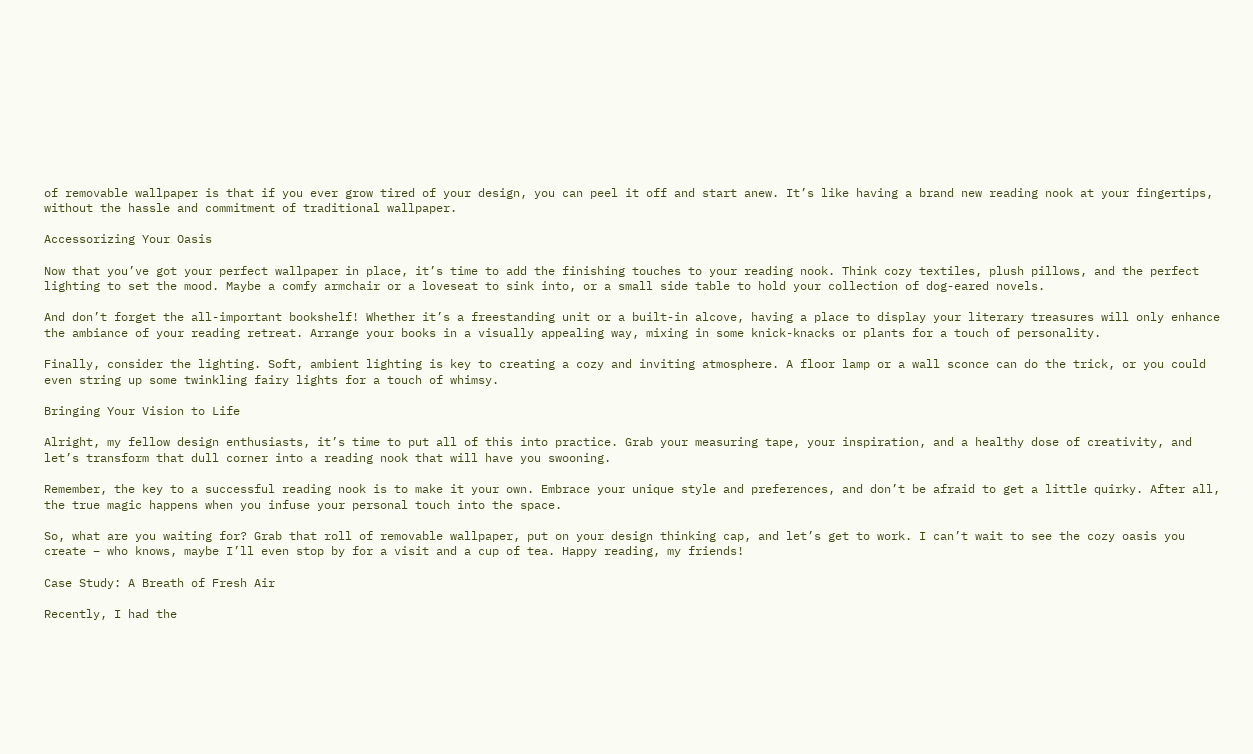of removable wallpaper is that if you ever grow tired of your design, you can peel it off and start anew. It’s like having a brand new reading nook at your fingertips, without the hassle and commitment of traditional wallpaper.

Accessorizing Your Oasis

Now that you’ve got your perfect wallpaper in place, it’s time to add the finishing touches to your reading nook. Think cozy textiles, plush pillows, and the perfect lighting to set the mood. Maybe a comfy armchair or a loveseat to sink into, or a small side table to hold your collection of dog-eared novels.

And don’t forget the all-important bookshelf! Whether it’s a freestanding unit or a built-in alcove, having a place to display your literary treasures will only enhance the ambiance of your reading retreat. Arrange your books in a visually appealing way, mixing in some knick-knacks or plants for a touch of personality.

Finally, consider the lighting. Soft, ambient lighting is key to creating a cozy and inviting atmosphere. A floor lamp or a wall sconce can do the trick, or you could even string up some twinkling fairy lights for a touch of whimsy.

Bringing Your Vision to Life

Alright, my fellow design enthusiasts, it’s time to put all of this into practice. Grab your measuring tape, your inspiration, and a healthy dose of creativity, and let’s transform that dull corner into a reading nook that will have you swooning.

Remember, the key to a successful reading nook is to make it your own. Embrace your unique style and preferences, and don’t be afraid to get a little quirky. After all, the true magic happens when you infuse your personal touch into the space.

So, what are you waiting for? Grab that roll of removable wallpaper, put on your design thinking cap, and let’s get to work. I can’t wait to see the cozy oasis you create – who knows, maybe I’ll even stop by for a visit and a cup of tea. Happy reading, my friends!

Case Study: A Breath of Fresh Air

Recently, I had the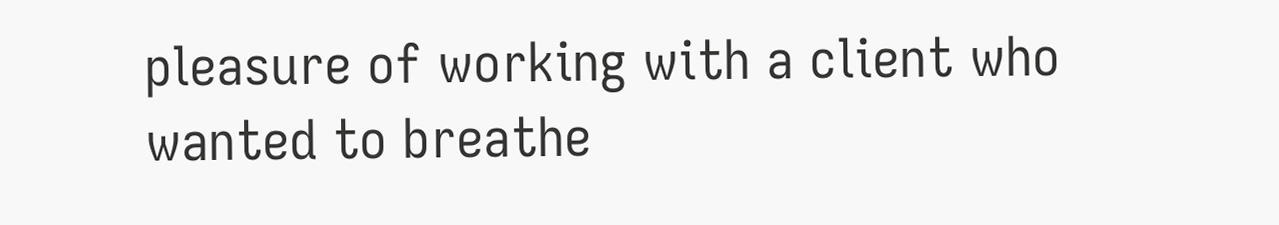pleasure of working with a client who wanted to breathe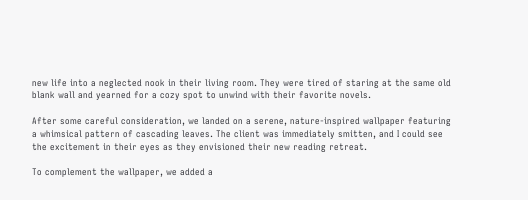new life into a neglected nook in their living room. They were tired of staring at the same old blank wall and yearned for a cozy spot to unwind with their favorite novels.

After some careful consideration, we landed on a serene, nature-inspired wallpaper featuring a whimsical pattern of cascading leaves. The client was immediately smitten, and I could see the excitement in their eyes as they envisioned their new reading retreat.

To complement the wallpaper, we added a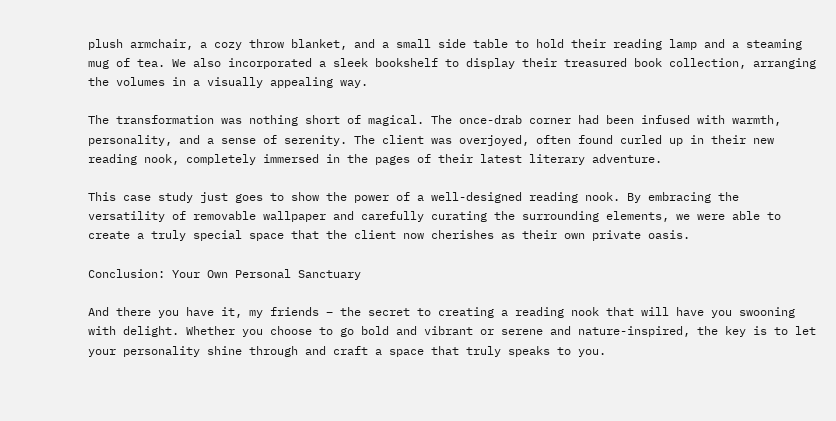plush armchair, a cozy throw blanket, and a small side table to hold their reading lamp and a steaming mug of tea. We also incorporated a sleek bookshelf to display their treasured book collection, arranging the volumes in a visually appealing way.

The transformation was nothing short of magical. The once-drab corner had been infused with warmth, personality, and a sense of serenity. The client was overjoyed, often found curled up in their new reading nook, completely immersed in the pages of their latest literary adventure.

This case study just goes to show the power of a well-designed reading nook. By embracing the versatility of removable wallpaper and carefully curating the surrounding elements, we were able to create a truly special space that the client now cherishes as their own private oasis.

Conclusion: Your Own Personal Sanctuary

And there you have it, my friends – the secret to creating a reading nook that will have you swooning with delight. Whether you choose to go bold and vibrant or serene and nature-inspired, the key is to let your personality shine through and craft a space that truly speaks to you.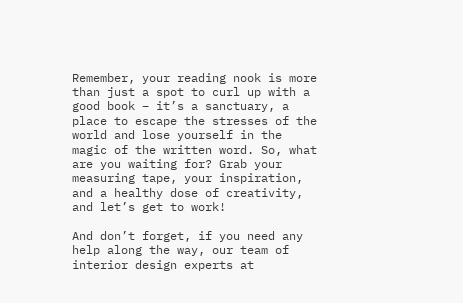Remember, your reading nook is more than just a spot to curl up with a good book – it’s a sanctuary, a place to escape the stresses of the world and lose yourself in the magic of the written word. So, what are you waiting for? Grab your measuring tape, your inspiration, and a healthy dose of creativity, and let’s get to work!

And don’t forget, if you need any help along the way, our team of interior design experts at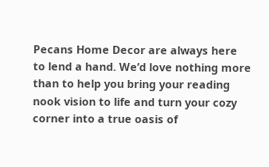Pecans Home Decor are always here to lend a hand. We’d love nothing more than to help you bring your reading nook vision to life and turn your cozy corner into a true oasis of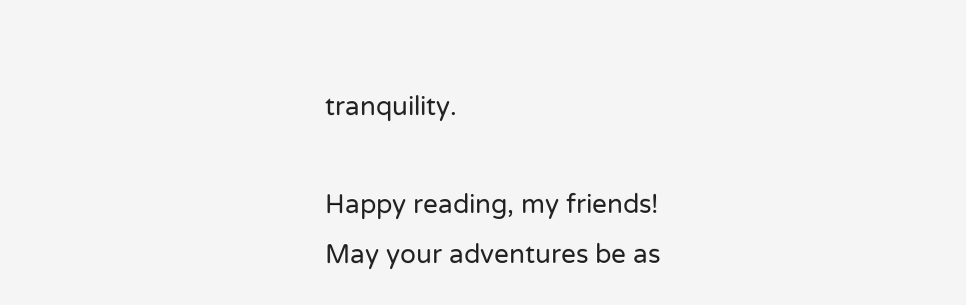tranquility.

Happy reading, my friends! May your adventures be as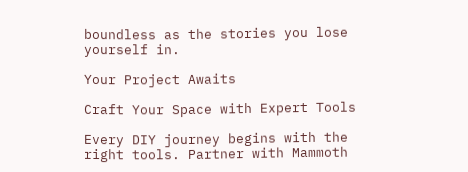boundless as the stories you lose yourself in.

Your Project Awaits

Craft Your Space with Expert Tools

Every DIY journey begins with the right tools. Partner with Mammoth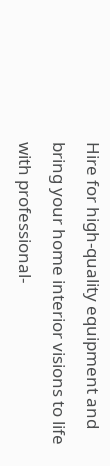Hire for high-quality equipment and bring your home interior visions to life with professional-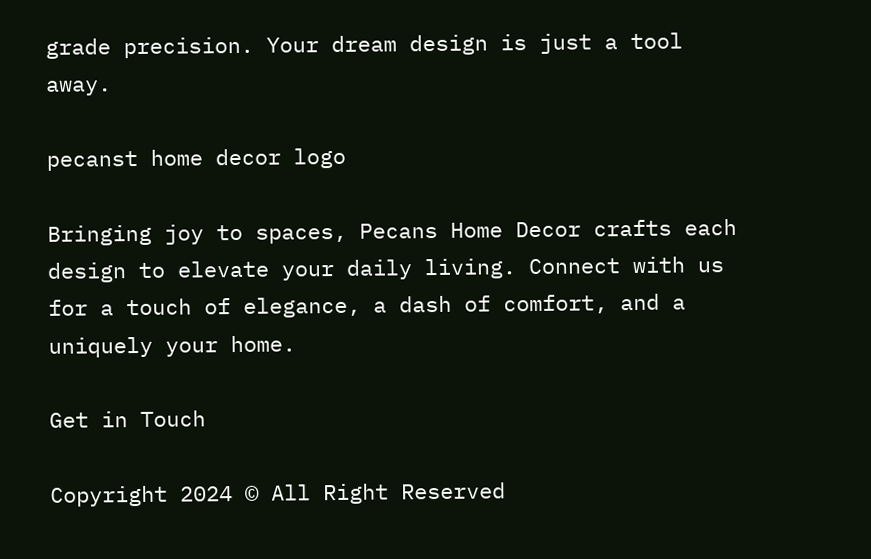grade precision. Your dream design is just a tool away.

pecanst home decor logo

Bringing joy to spaces, Pecans Home Decor crafts each design to elevate your daily living. Connect with us for a touch of elegance, a dash of comfort, and a uniquely your home.

Get in Touch

Copyright 2024 © All Right Reserved